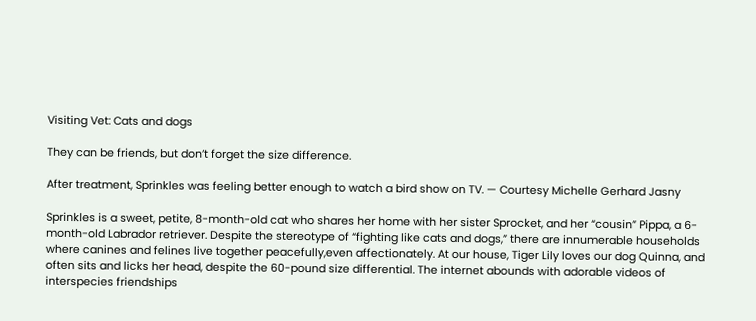Visiting Vet: Cats and dogs

They can be friends, but don’t forget the size difference.

After treatment, Sprinkles was feeling better enough to watch a bird show on TV. — Courtesy Michelle Gerhard Jasny

Sprinkles is a sweet, petite, 8-month-old cat who shares her home with her sister Sprocket, and her “cousin” Pippa, a 6-month-old Labrador retriever. Despite the stereotype of “fighting like cats and dogs,” there are innumerable households where canines and felines live together peacefully,even affectionately. At our house, Tiger Lily loves our dog Quinna, and often sits and licks her head, despite the 60-pound size differential. The internet abounds with adorable videos of interspecies friendships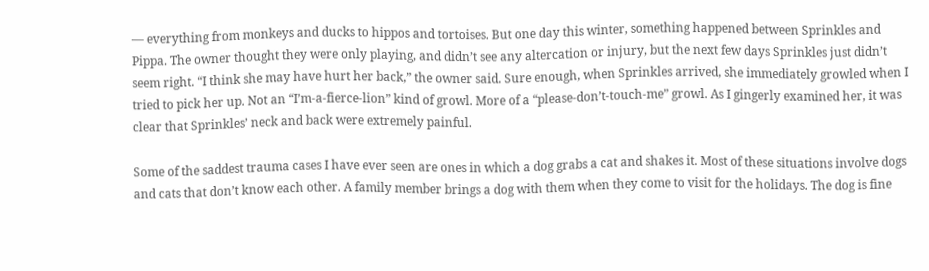— everything from monkeys and ducks to hippos and tortoises. But one day this winter, something happened between Sprinkles and Pippa. The owner thought they were only playing, and didn’t see any altercation or injury, but the next few days Sprinkles just didn’t seem right. “I think she may have hurt her back,” the owner said. Sure enough, when Sprinkles arrived, she immediately growled when I tried to pick her up. Not an “I’m-a-fierce-lion” kind of growl. More of a “please-don’t-touch-me” growl. As I gingerly examined her, it was clear that Sprinkles’ neck and back were extremely painful.

Some of the saddest trauma cases I have ever seen are ones in which a dog grabs a cat and shakes it. Most of these situations involve dogs and cats that don’t know each other. A family member brings a dog with them when they come to visit for the holidays. The dog is fine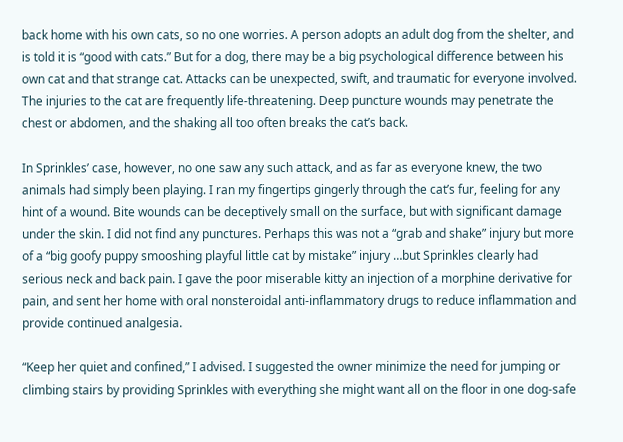back home with his own cats, so no one worries. A person adopts an adult dog from the shelter, and is told it is “good with cats.” But for a dog, there may be a big psychological difference between his own cat and that strange cat. Attacks can be unexpected, swift, and traumatic for everyone involved. The injuries to the cat are frequently life-threatening. Deep puncture wounds may penetrate the chest or abdomen, and the shaking all too often breaks the cat’s back.

In Sprinkles’ case, however, no one saw any such attack, and as far as everyone knew, the two animals had simply been playing. I ran my fingertips gingerly through the cat’s fur, feeling for any hint of a wound. Bite wounds can be deceptively small on the surface, but with significant damage under the skin. I did not find any punctures. Perhaps this was not a “grab and shake” injury but more of a “big goofy puppy smooshing playful little cat by mistake” injury …but Sprinkles clearly had serious neck and back pain. I gave the poor miserable kitty an injection of a morphine derivative for pain, and sent her home with oral nonsteroidal anti-inflammatory drugs to reduce inflammation and provide continued analgesia.

“Keep her quiet and confined,” I advised. I suggested the owner minimize the need for jumping or climbing stairs by providing Sprinkles with everything she might want all on the floor in one dog-safe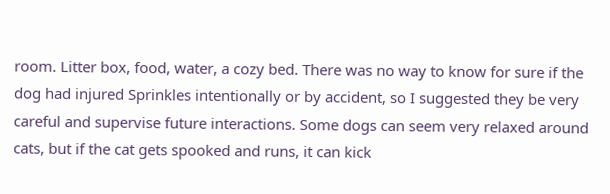room. Litter box, food, water, a cozy bed. There was no way to know for sure if the dog had injured Sprinkles intentionally or by accident, so I suggested they be very careful and supervise future interactions. Some dogs can seem very relaxed around cats, but if the cat gets spooked and runs, it can kick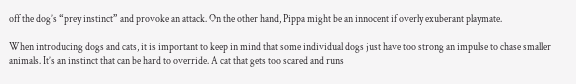off the dog’s “prey instinct” and provoke an attack. On the other hand, Pippa might be an innocent if overly exuberant playmate.

When introducing dogs and cats, it is important to keep in mind that some individual dogs just have too strong an impulse to chase smaller animals. It’s an instinct that can be hard to override. A cat that gets too scared and runs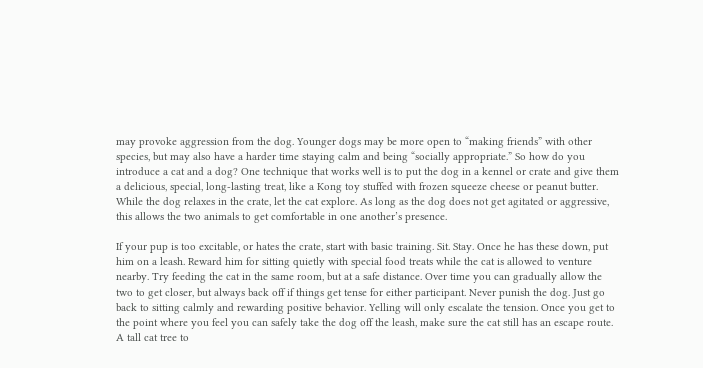may provoke aggression from the dog. Younger dogs may be more open to “making friends” with other species, but may also have a harder time staying calm and being “socially appropriate.” So how do you introduce a cat and a dog? One technique that works well is to put the dog in a kennel or crate and give them a delicious, special, long-lasting treat, like a Kong toy stuffed with frozen squeeze cheese or peanut butter. While the dog relaxes in the crate, let the cat explore. As long as the dog does not get agitated or aggressive, this allows the two animals to get comfortable in one another’s presence.

If your pup is too excitable, or hates the crate, start with basic training. Sit. Stay. Once he has these down, put him on a leash. Reward him for sitting quietly with special food treats while the cat is allowed to venture nearby. Try feeding the cat in the same room, but at a safe distance. Over time you can gradually allow the two to get closer, but always back off if things get tense for either participant. Never punish the dog. Just go back to sitting calmly and rewarding positive behavior. Yelling will only escalate the tension. Once you get to the point where you feel you can safely take the dog off the leash, make sure the cat still has an escape route. A tall cat tree to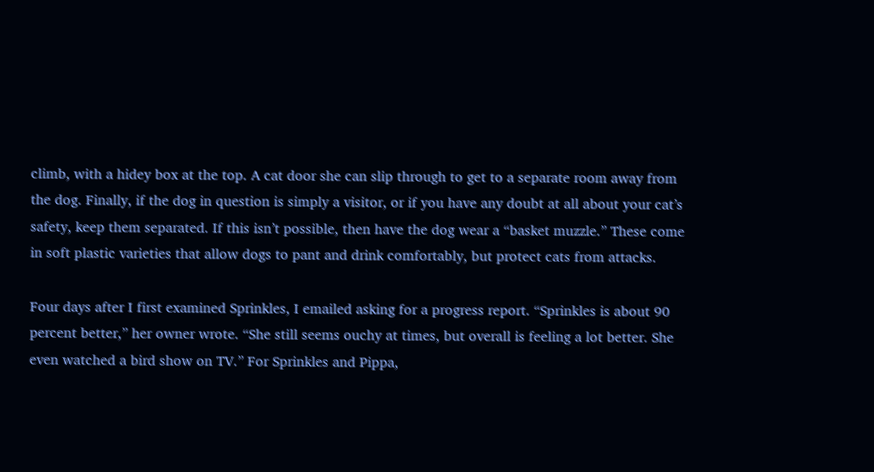climb, with a hidey box at the top. A cat door she can slip through to get to a separate room away from the dog. Finally, if the dog in question is simply a visitor, or if you have any doubt at all about your cat’s safety, keep them separated. If this isn’t possible, then have the dog wear a “basket muzzle.” These come in soft plastic varieties that allow dogs to pant and drink comfortably, but protect cats from attacks.

Four days after I first examined Sprinkles, I emailed asking for a progress report. “Sprinkles is about 90 percent better,” her owner wrote. “She still seems ouchy at times, but overall is feeling a lot better. She even watched a bird show on TV.” For Sprinkles and Pippa,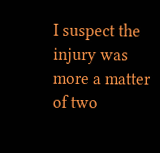I suspect the injury was more a matter of two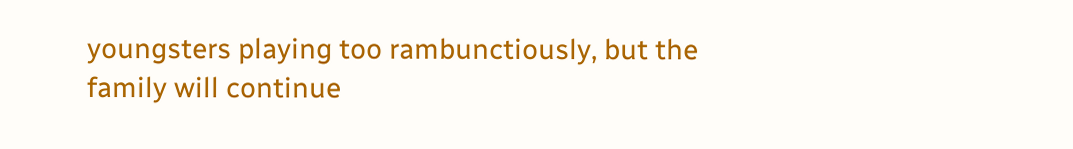youngsters playing too rambunctiously, but the family will continue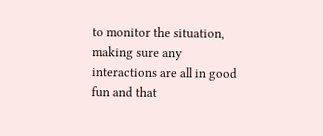to monitor the situation, making sure any interactions are all in good fun and that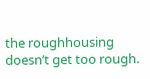the roughhousing doesn’t get too rough.